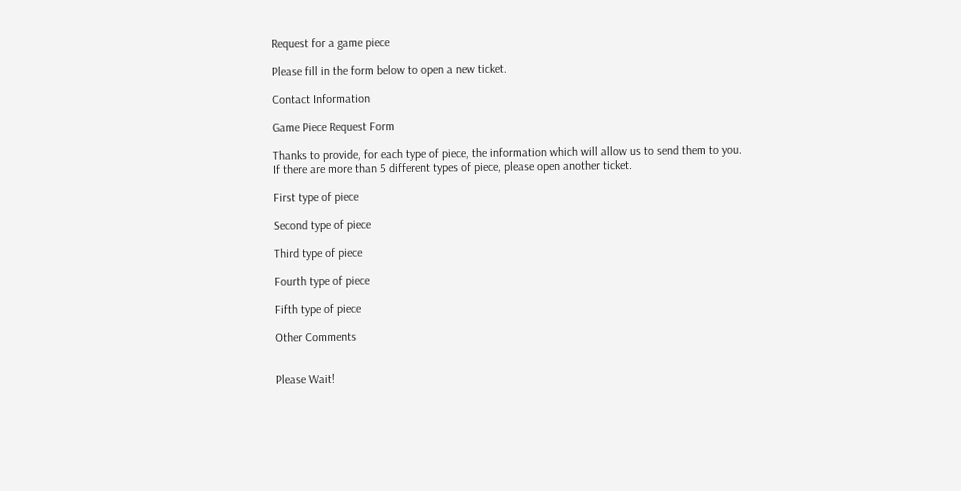Request for a game piece

Please fill in the form below to open a new ticket.

Contact Information

Game Piece Request Form

Thanks to provide, for each type of piece, the information which will allow us to send them to you.
If there are more than 5 different types of piece, please open another ticket.

First type of piece

Second type of piece

Third type of piece

Fourth type of piece

Fifth type of piece

Other Comments


Please Wait!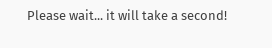Please wait... it will take a second!